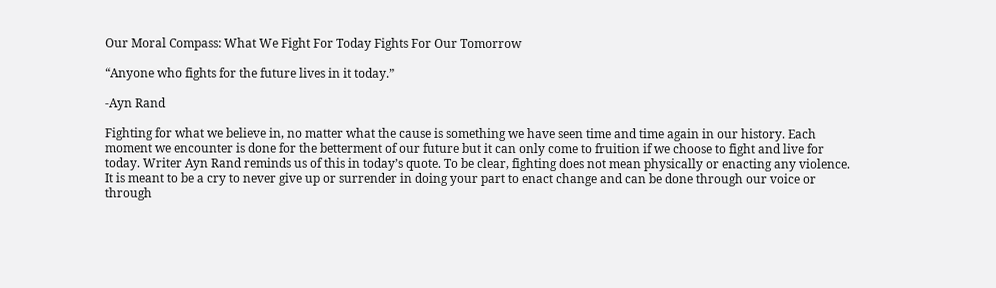Our Moral Compass: What We Fight For Today Fights For Our Tomorrow

“Anyone who fights for the future lives in it today.”

-Ayn Rand

Fighting for what we believe in, no matter what the cause is something we have seen time and time again in our history. Each moment we encounter is done for the betterment of our future but it can only come to fruition if we choose to fight and live for today. Writer Ayn Rand reminds us of this in today’s quote. To be clear, fighting does not mean physically or enacting any violence. It is meant to be a cry to never give up or surrender in doing your part to enact change and can be done through our voice or through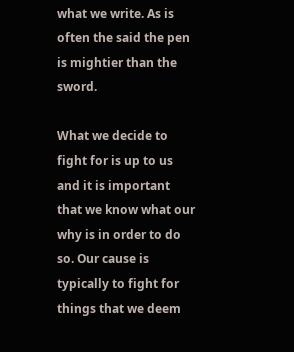what we write. As is often the said the pen is mightier than the sword.

What we decide to fight for is up to us and it is important that we know what our why is in order to do so. Our cause is typically to fight for things that we deem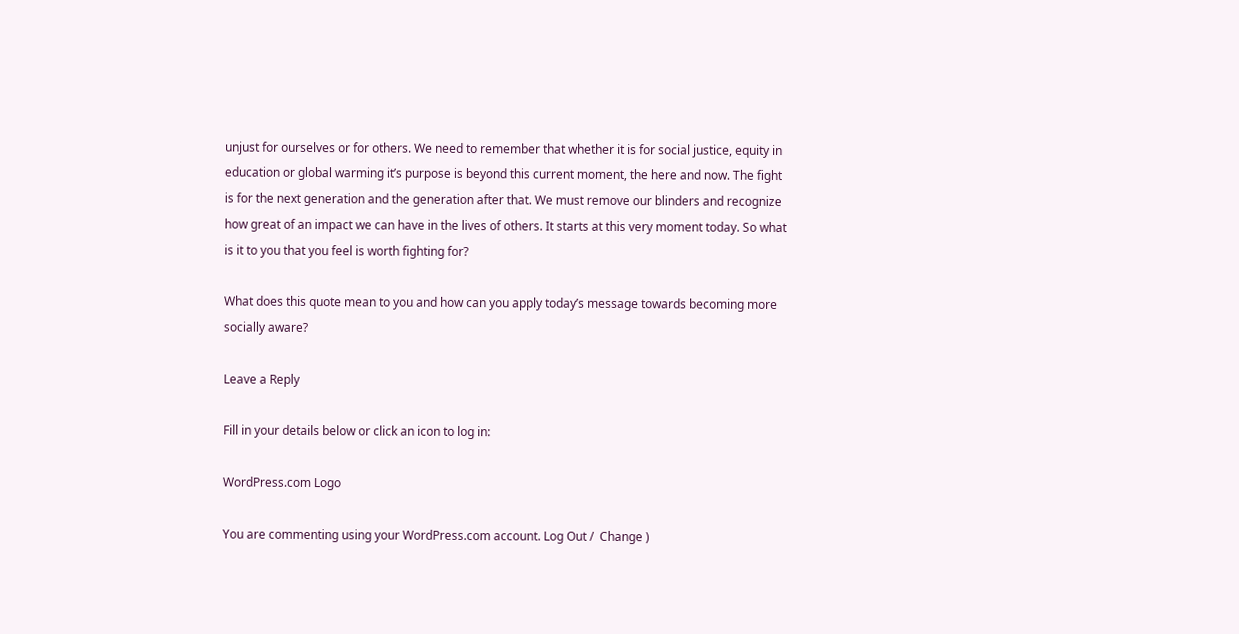unjust for ourselves or for others. We need to remember that whether it is for social justice, equity in education or global warming it’s purpose is beyond this current moment, the here and now. The fight is for the next generation and the generation after that. We must remove our blinders and recognize how great of an impact we can have in the lives of others. It starts at this very moment today. So what is it to you that you feel is worth fighting for?

What does this quote mean to you and how can you apply today’s message towards becoming more socially aware?

Leave a Reply

Fill in your details below or click an icon to log in:

WordPress.com Logo

You are commenting using your WordPress.com account. Log Out /  Change )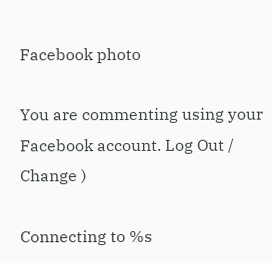Facebook photo

You are commenting using your Facebook account. Log Out /  Change )

Connecting to %s